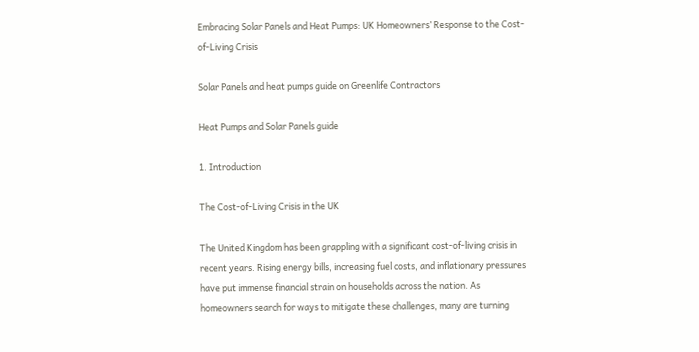Embracing Solar Panels and Heat Pumps: UK Homeowners’ Response to the Cost-of-Living Crisis

Solar Panels and heat pumps guide on Greenlife Contractors

Heat Pumps and Solar Panels guide

1. Introduction

The Cost-of-Living Crisis in the UK

The United Kingdom has been grappling with a significant cost-of-living crisis in recent years. Rising energy bills, increasing fuel costs, and inflationary pressures have put immense financial strain on households across the nation. As homeowners search for ways to mitigate these challenges, many are turning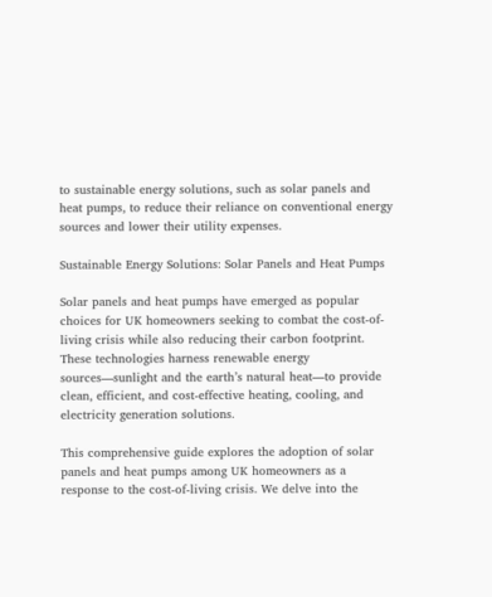to sustainable energy solutions, such as solar panels and heat pumps, to reduce their reliance on conventional energy sources and lower their utility expenses.

Sustainable Energy Solutions: Solar Panels and Heat Pumps

Solar panels and heat pumps have emerged as popular choices for UK homeowners seeking to combat the cost-of-living crisis while also reducing their carbon footprint. These technologies harness renewable energy sources—sunlight and the earth’s natural heat—to provide clean, efficient, and cost-effective heating, cooling, and electricity generation solutions.

This comprehensive guide explores the adoption of solar panels and heat pumps among UK homeowners as a response to the cost-of-living crisis. We delve into the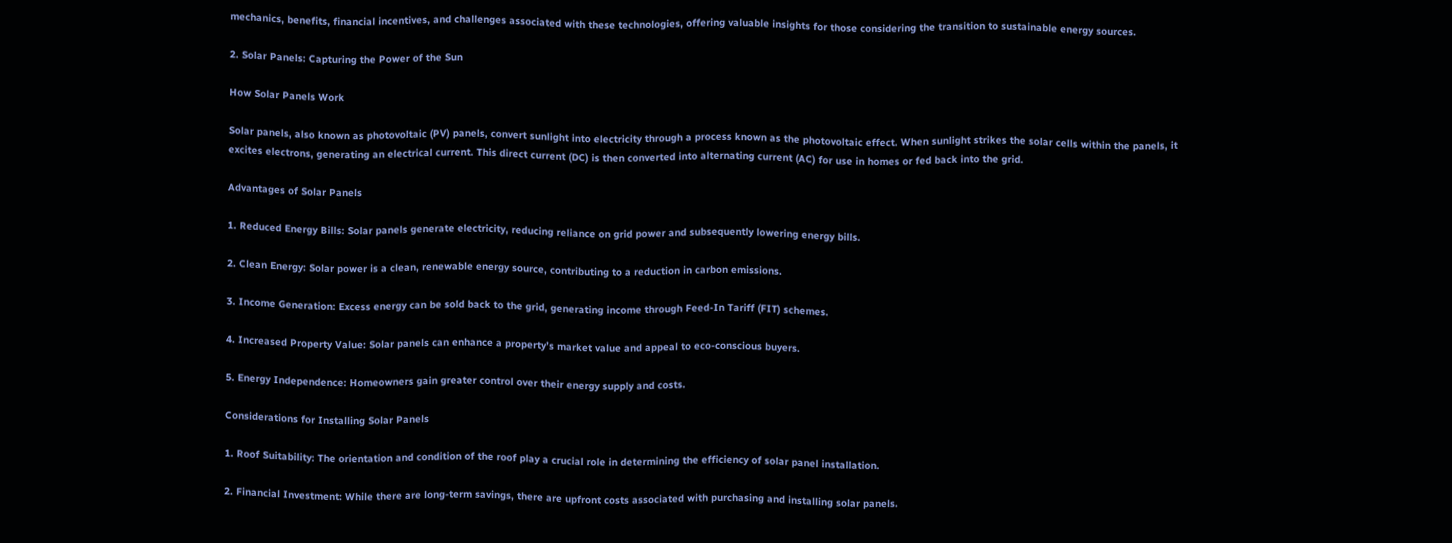mechanics, benefits, financial incentives, and challenges associated with these technologies, offering valuable insights for those considering the transition to sustainable energy sources.

2. Solar Panels: Capturing the Power of the Sun

How Solar Panels Work

Solar panels, also known as photovoltaic (PV) panels, convert sunlight into electricity through a process known as the photovoltaic effect. When sunlight strikes the solar cells within the panels, it excites electrons, generating an electrical current. This direct current (DC) is then converted into alternating current (AC) for use in homes or fed back into the grid.

Advantages of Solar Panels

1. Reduced Energy Bills: Solar panels generate electricity, reducing reliance on grid power and subsequently lowering energy bills.

2. Clean Energy: Solar power is a clean, renewable energy source, contributing to a reduction in carbon emissions.

3. Income Generation: Excess energy can be sold back to the grid, generating income through Feed-In Tariff (FIT) schemes.

4. Increased Property Value: Solar panels can enhance a property’s market value and appeal to eco-conscious buyers.

5. Energy Independence: Homeowners gain greater control over their energy supply and costs.

Considerations for Installing Solar Panels

1. Roof Suitability: The orientation and condition of the roof play a crucial role in determining the efficiency of solar panel installation.

2. Financial Investment: While there are long-term savings, there are upfront costs associated with purchasing and installing solar panels.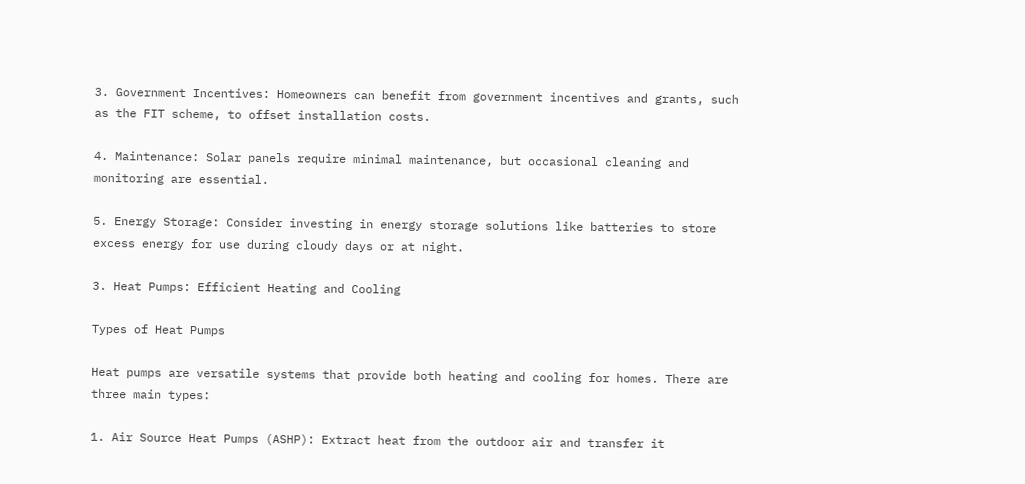3. Government Incentives: Homeowners can benefit from government incentives and grants, such as the FIT scheme, to offset installation costs.

4. Maintenance: Solar panels require minimal maintenance, but occasional cleaning and monitoring are essential.

5. Energy Storage: Consider investing in energy storage solutions like batteries to store excess energy for use during cloudy days or at night.

3. Heat Pumps: Efficient Heating and Cooling

Types of Heat Pumps

Heat pumps are versatile systems that provide both heating and cooling for homes. There are three main types:

1. Air Source Heat Pumps (ASHP): Extract heat from the outdoor air and transfer it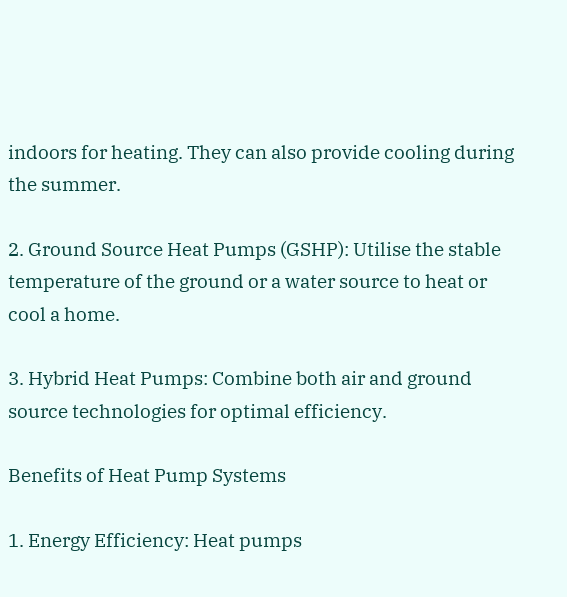indoors for heating. They can also provide cooling during the summer.

2. Ground Source Heat Pumps (GSHP): Utilise the stable temperature of the ground or a water source to heat or cool a home.

3. Hybrid Heat Pumps: Combine both air and ground source technologies for optimal efficiency.

Benefits of Heat Pump Systems

1. Energy Efficiency: Heat pumps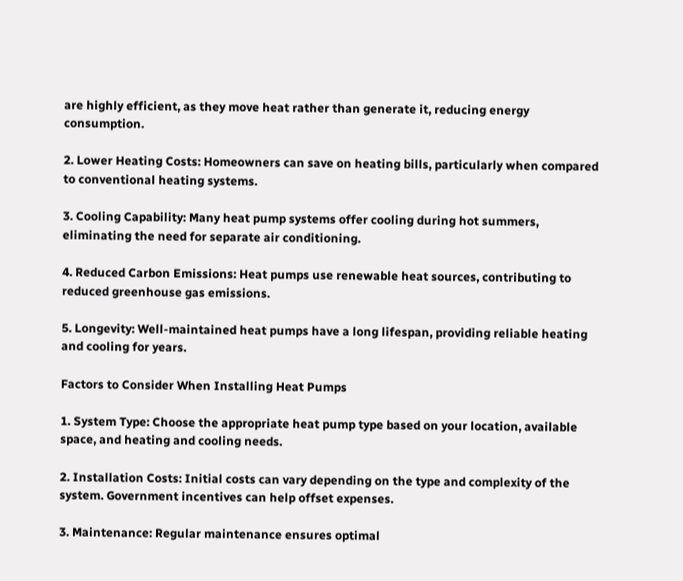are highly efficient, as they move heat rather than generate it, reducing energy consumption.

2. Lower Heating Costs: Homeowners can save on heating bills, particularly when compared to conventional heating systems.

3. Cooling Capability: Many heat pump systems offer cooling during hot summers, eliminating the need for separate air conditioning.

4. Reduced Carbon Emissions: Heat pumps use renewable heat sources, contributing to reduced greenhouse gas emissions.

5. Longevity: Well-maintained heat pumps have a long lifespan, providing reliable heating and cooling for years.

Factors to Consider When Installing Heat Pumps

1. System Type: Choose the appropriate heat pump type based on your location, available space, and heating and cooling needs.

2. Installation Costs: Initial costs can vary depending on the type and complexity of the system. Government incentives can help offset expenses.

3. Maintenance: Regular maintenance ensures optimal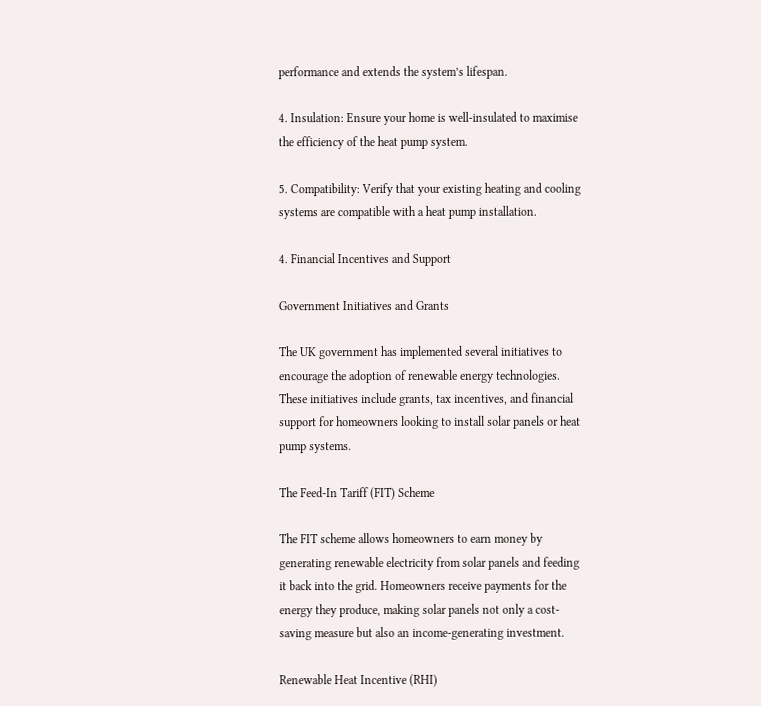performance and extends the system’s lifespan.

4. Insulation: Ensure your home is well-insulated to maximise the efficiency of the heat pump system.

5. Compatibility: Verify that your existing heating and cooling systems are compatible with a heat pump installation.

4. Financial Incentives and Support

Government Initiatives and Grants

The UK government has implemented several initiatives to encourage the adoption of renewable energy technologies. These initiatives include grants, tax incentives, and financial support for homeowners looking to install solar panels or heat pump systems.

The Feed-In Tariff (FIT) Scheme

The FIT scheme allows homeowners to earn money by generating renewable electricity from solar panels and feeding it back into the grid. Homeowners receive payments for the energy they produce, making solar panels not only a cost-saving measure but also an income-generating investment.

Renewable Heat Incentive (RHI)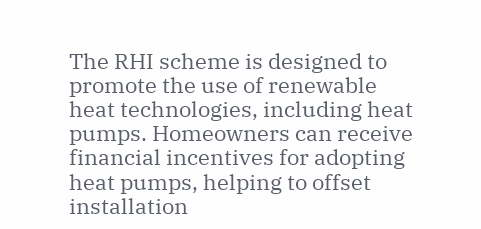The RHI scheme is designed to promote the use of renewable heat technologies, including heat pumps. Homeowners can receive financial incentives for adopting heat pumps, helping to offset installation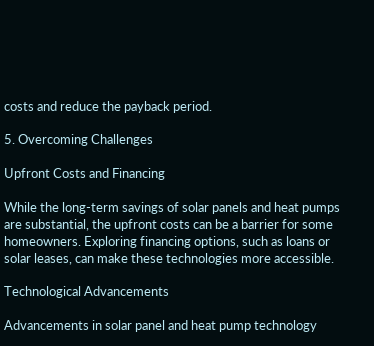costs and reduce the payback period.

5. Overcoming Challenges

Upfront Costs and Financing

While the long-term savings of solar panels and heat pumps are substantial, the upfront costs can be a barrier for some homeowners. Exploring financing options, such as loans or solar leases, can make these technologies more accessible.

Technological Advancements

Advancements in solar panel and heat pump technology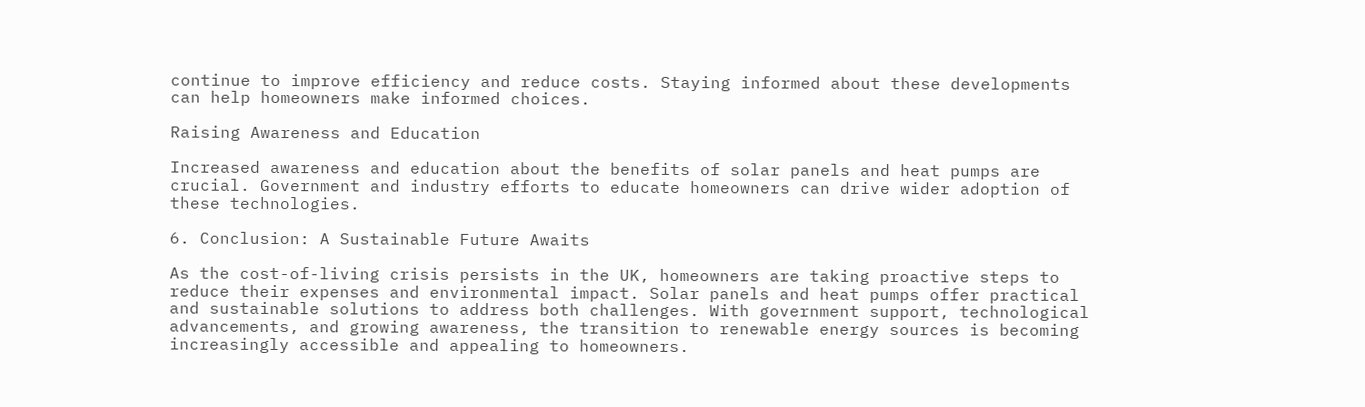continue to improve efficiency and reduce costs. Staying informed about these developments can help homeowners make informed choices.

Raising Awareness and Education

Increased awareness and education about the benefits of solar panels and heat pumps are crucial. Government and industry efforts to educate homeowners can drive wider adoption of these technologies.

6. Conclusion: A Sustainable Future Awaits

As the cost-of-living crisis persists in the UK, homeowners are taking proactive steps to reduce their expenses and environmental impact. Solar panels and heat pumps offer practical and sustainable solutions to address both challenges. With government support, technological advancements, and growing awareness, the transition to renewable energy sources is becoming increasingly accessible and appealing to homeowners.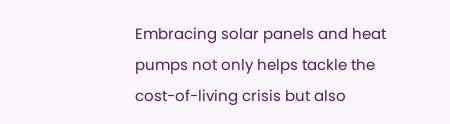Embracing solar panels and heat pumps not only helps tackle the cost-of-living crisis but also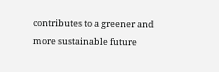contributes to a greener and more sustainable future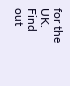for the UK. Find out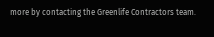more by contacting the Greenlife Contractors team.